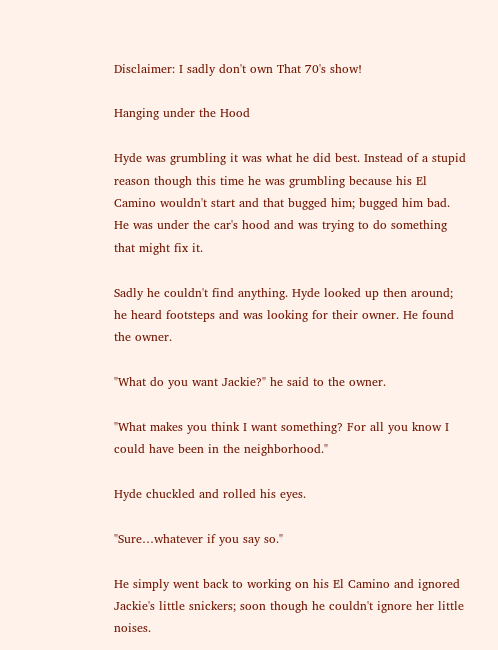Disclaimer: I sadly don't own That 70's show!

Hanging under the Hood

Hyde was grumbling it was what he did best. Instead of a stupid reason though this time he was grumbling because his El Camino wouldn't start and that bugged him; bugged him bad. He was under the car's hood and was trying to do something that might fix it.

Sadly he couldn't find anything. Hyde looked up then around; he heard footsteps and was looking for their owner. He found the owner.

"What do you want Jackie?" he said to the owner.

"What makes you think I want something? For all you know I could have been in the neighborhood."

Hyde chuckled and rolled his eyes.

"Sure…whatever if you say so."

He simply went back to working on his El Camino and ignored Jackie's little snickers; soon though he couldn't ignore her little noises.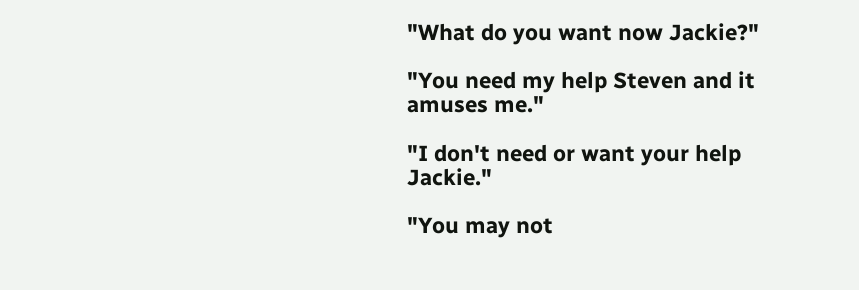"What do you want now Jackie?"

"You need my help Steven and it amuses me."

"I don't need or want your help Jackie."

"You may not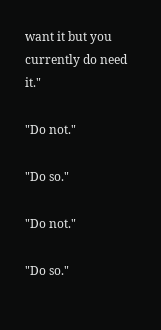want it but you currently do need it."

"Do not."

"Do so."

"Do not."

"Do so."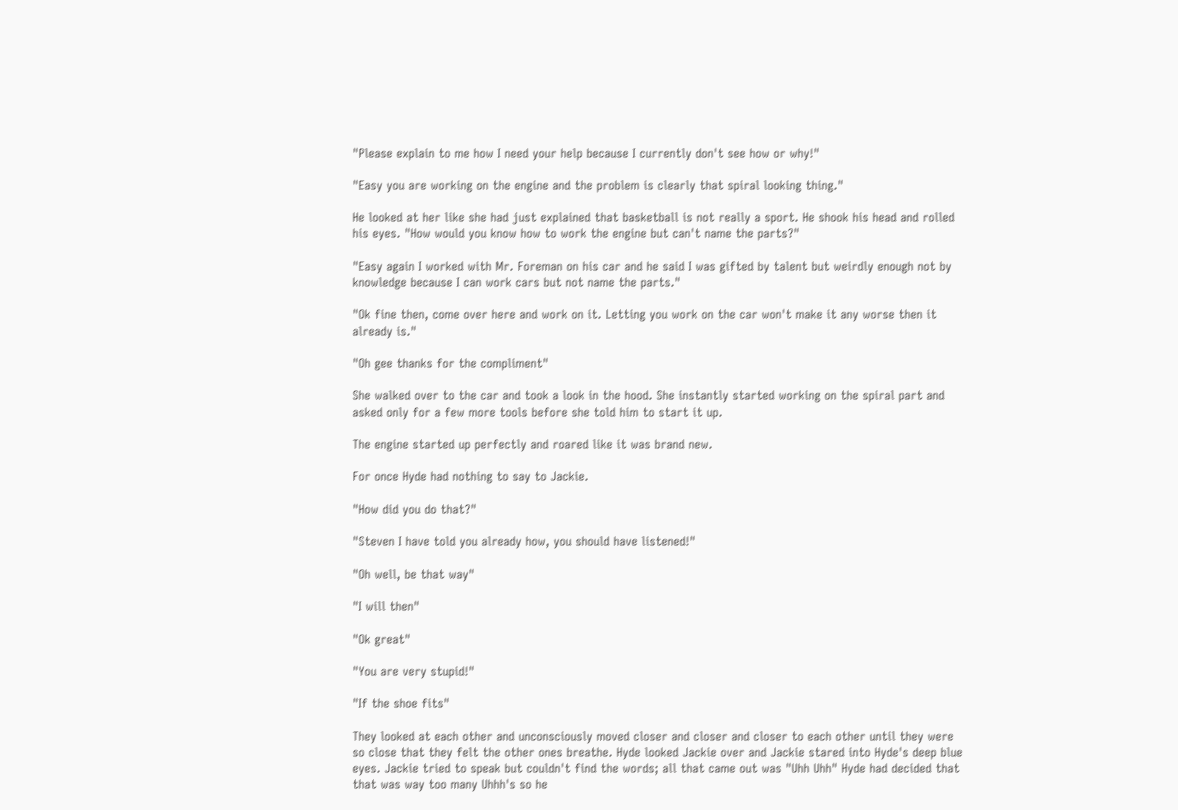"Please explain to me how I need your help because I currently don't see how or why!"

"Easy you are working on the engine and the problem is clearly that spiral looking thing."

He looked at her like she had just explained that basketball is not really a sport. He shook his head and rolled his eyes. "How would you know how to work the engine but can't name the parts?"

"Easy again I worked with Mr. Foreman on his car and he said I was gifted by talent but weirdly enough not by knowledge because I can work cars but not name the parts."

"Ok fine then, come over here and work on it. Letting you work on the car won't make it any worse then it already is."

"Oh gee thanks for the compliment"

She walked over to the car and took a look in the hood. She instantly started working on the spiral part and asked only for a few more tools before she told him to start it up.

The engine started up perfectly and roared like it was brand new.

For once Hyde had nothing to say to Jackie.

"How did you do that?"

"Steven I have told you already how, you should have listened!"

"Oh well, be that way"

"I will then"

"Ok great"

"You are very stupid!"

"If the shoe fits"

They looked at each other and unconsciously moved closer and closer and closer to each other until they were so close that they felt the other ones breathe. Hyde looked Jackie over and Jackie stared into Hyde's deep blue eyes. Jackie tried to speak but couldn't find the words; all that came out was "Uhh Uhh" Hyde had decided that that was way too many Uhhh's so he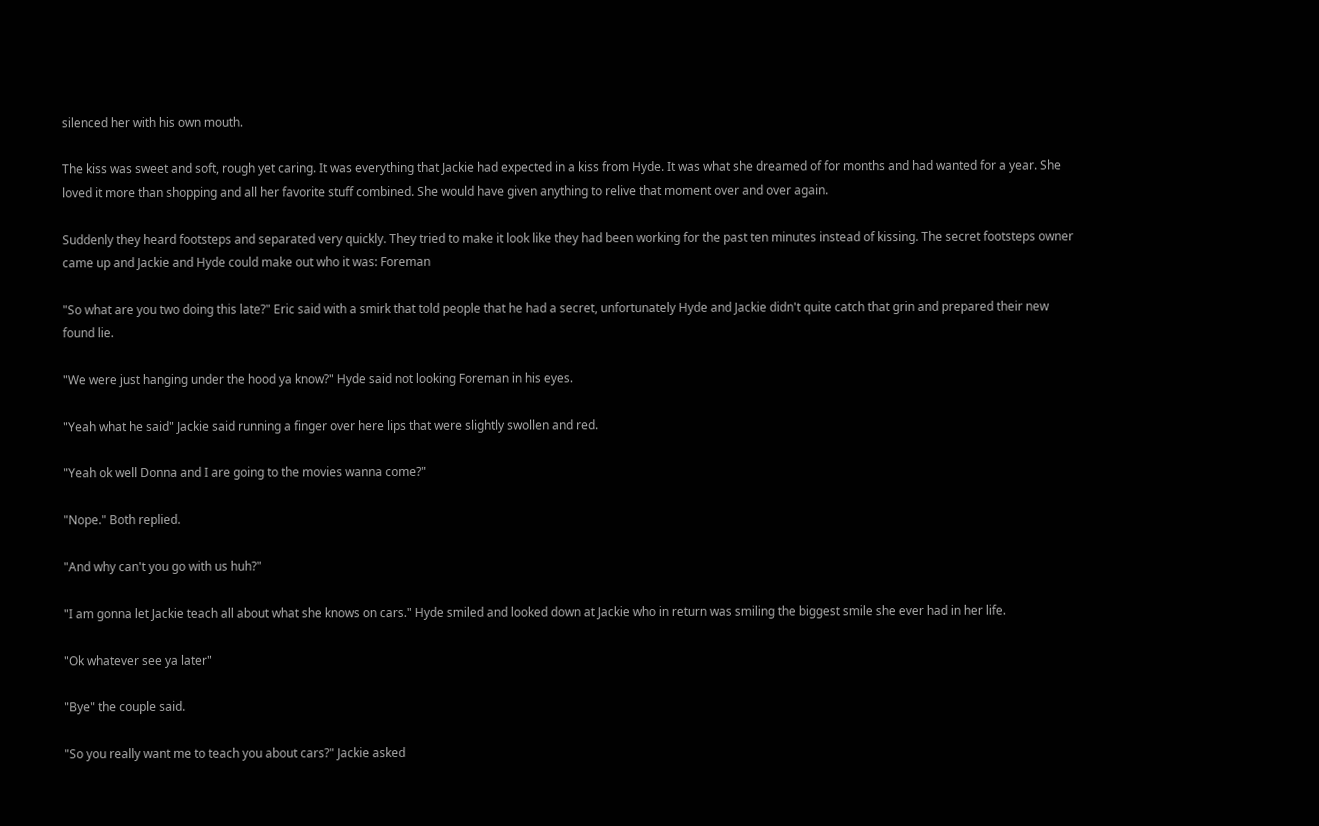silenced her with his own mouth.

The kiss was sweet and soft, rough yet caring. It was everything that Jackie had expected in a kiss from Hyde. It was what she dreamed of for months and had wanted for a year. She loved it more than shopping and all her favorite stuff combined. She would have given anything to relive that moment over and over again.

Suddenly they heard footsteps and separated very quickly. They tried to make it look like they had been working for the past ten minutes instead of kissing. The secret footsteps owner came up and Jackie and Hyde could make out who it was: Foreman

"So what are you two doing this late?" Eric said with a smirk that told people that he had a secret, unfortunately Hyde and Jackie didn't quite catch that grin and prepared their new found lie.

"We were just hanging under the hood ya know?" Hyde said not looking Foreman in his eyes.

"Yeah what he said" Jackie said running a finger over here lips that were slightly swollen and red.

"Yeah ok well Donna and I are going to the movies wanna come?"

"Nope." Both replied.

"And why can't you go with us huh?"

"I am gonna let Jackie teach all about what she knows on cars." Hyde smiled and looked down at Jackie who in return was smiling the biggest smile she ever had in her life.

"Ok whatever see ya later"

"Bye" the couple said.

"So you really want me to teach you about cars?" Jackie asked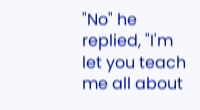"No" he replied, "I'm let you teach me all about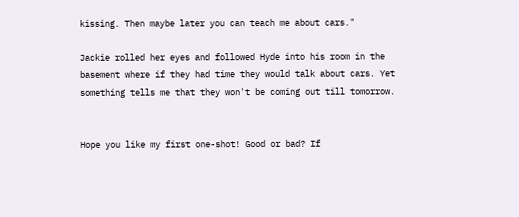kissing. Then maybe later you can teach me about cars."

Jackie rolled her eyes and followed Hyde into his room in the basement where if they had time they would talk about cars. Yet something tells me that they won't be coming out till tomorrow.


Hope you like my first one-shot! Good or bad? If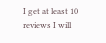I get at least 10 reviews I will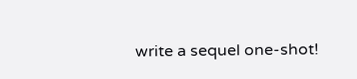write a sequel one-shot!